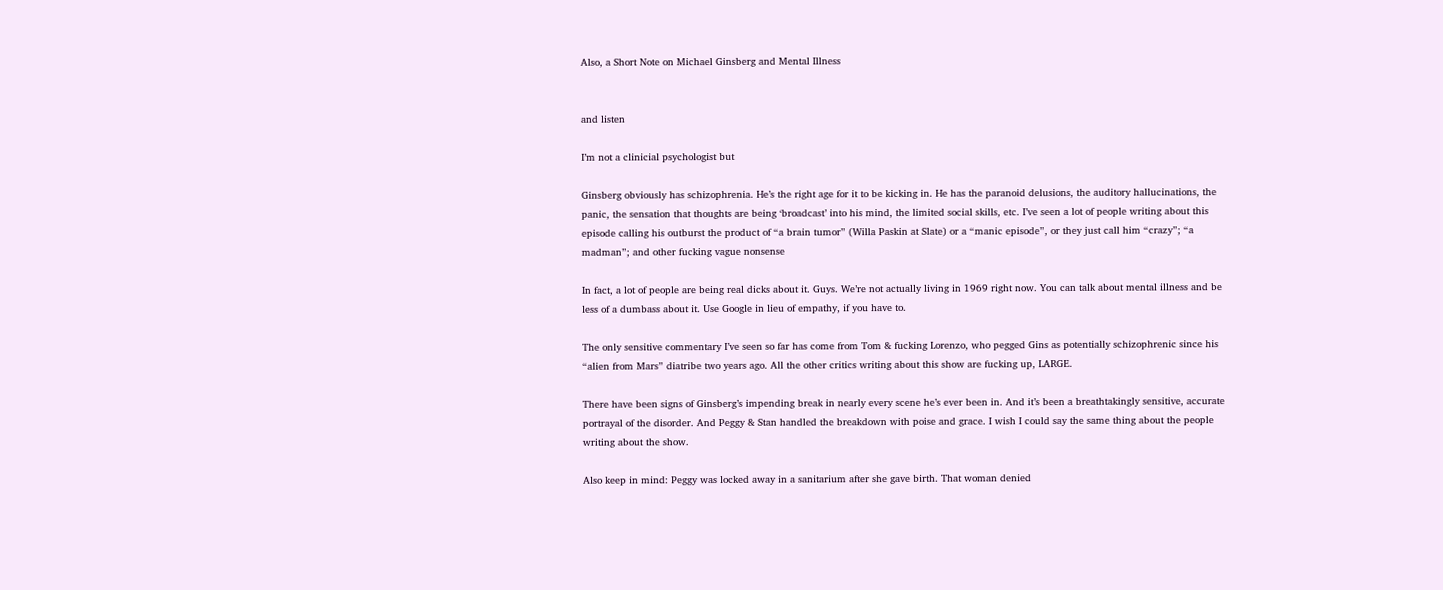Also, a Short Note on Michael Ginsberg and Mental Illness


and listen

I’m not a clinicial psychologist but

Ginsberg obviously has schizophrenia. He’s the right age for it to be kicking in. He has the paranoid delusions, the auditory hallucinations, the panic, the sensation that thoughts are being ‘broadcast’ into his mind, the limited social skills, etc. I’ve seen a lot of people writing about this episode calling his outburst the product of “a brain tumor” (Willa Paskin at Slate) or a “manic episode”, or they just call him “crazy”; “a madman”; and other fucking vague nonsense

In fact, a lot of people are being real dicks about it. Guys. We’re not actually living in 1969 right now. You can talk about mental illness and be less of a dumbass about it. Use Google in lieu of empathy, if you have to.

The only sensitive commentary I’ve seen so far has come from Tom & fucking Lorenzo, who pegged Gins as potentially schizophrenic since his “alien from Mars” diatribe two years ago. All the other critics writing about this show are fucking up, LARGE.

There have been signs of Ginsberg’s impending break in nearly every scene he’s ever been in. And it’s been a breathtakingly sensitive, accurate portrayal of the disorder. And Peggy & Stan handled the breakdown with poise and grace. I wish I could say the same thing about the people writing about the show.

Also keep in mind: Peggy was locked away in a sanitarium after she gave birth. That woman denied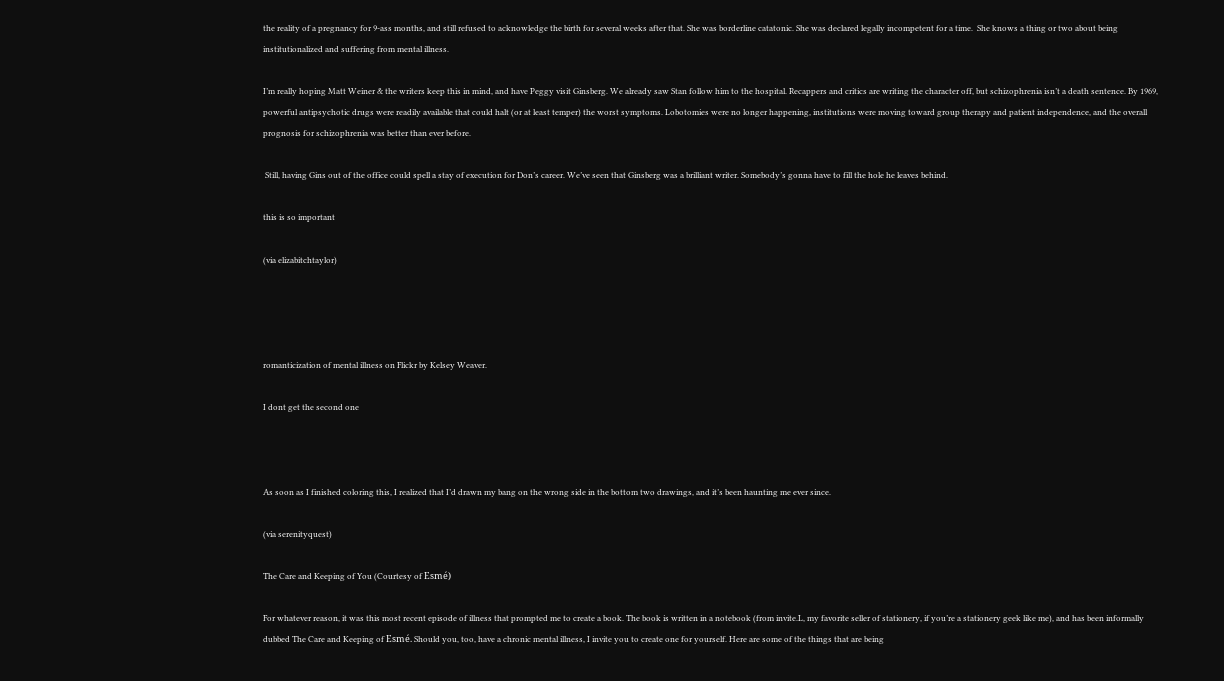the reality of a pregnancy for 9-ass months, and still refused to acknowledge the birth for several weeks after that. She was borderline catatonic. She was declared legally incompetent for a time.  She knows a thing or two about being institutionalized and suffering from mental illness.

I’m really hoping Matt Weiner & the writers keep this in mind, and have Peggy visit Ginsberg. We already saw Stan follow him to the hospital. Recappers and critics are writing the character off, but schizophrenia isn’t a death sentence. By 1969, powerful antipsychotic drugs were readily available that could halt (or at least temper) the worst symptoms. Lobotomies were no longer happening, institutions were moving toward group therapy and patient independence, and the overall prognosis for schizophrenia was better than ever before.

 Still, having Gins out of the office could spell a stay of execution for Don’s career. We’ve seen that Ginsberg was a brilliant writer. Somebody’s gonna have to fill the hole he leaves behind.

this is so important

(via elizabitchtaylor)




romanticization of mental illness on Flickr by Kelsey Weaver.

I dont get the second one



As soon as I finished coloring this, I realized that I’d drawn my bang on the wrong side in the bottom two drawings, and it’s been haunting me ever since.

(via serenityquest)

The Care and Keeping of You (Courtesy of Esmé)

For whatever reason, it was this most recent episode of illness that prompted me to create a book. The book is written in a notebook (from invite.L, my favorite seller of stationery, if you’re a stationery geek like me), and has been informally dubbed The Care and Keeping of Esmé. Should you, too, have a chronic mental illness, I invite you to create one for yourself. Here are some of the things that are being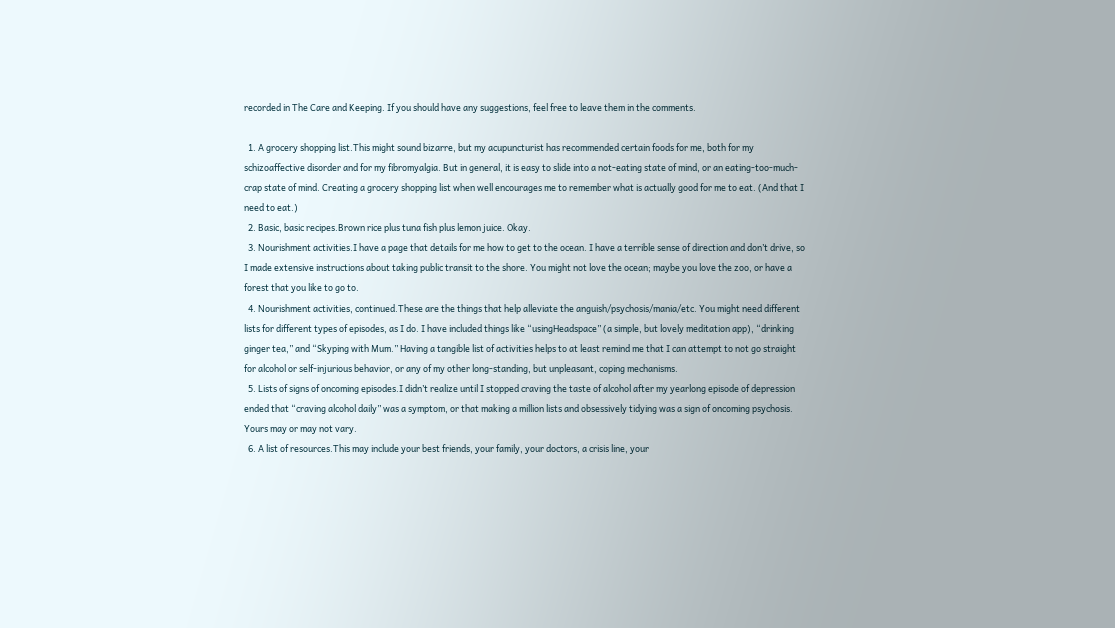recorded in The Care and Keeping. If you should have any suggestions, feel free to leave them in the comments.

  1. A grocery shopping list.This might sound bizarre, but my acupuncturist has recommended certain foods for me, both for my schizoaffective disorder and for my fibromyalgia. But in general, it is easy to slide into a not-eating state of mind, or an eating-too-much-crap state of mind. Creating a grocery shopping list when well encourages me to remember what is actually good for me to eat. (And that I need to eat.)
  2. Basic, basic recipes.Brown rice plus tuna fish plus lemon juice. Okay.
  3. Nourishment activities.I have a page that details for me how to get to the ocean. I have a terrible sense of direction and don’t drive, so I made extensive instructions about taking public transit to the shore. You might not love the ocean; maybe you love the zoo, or have a forest that you like to go to.
  4. Nourishment activities, continued.These are the things that help alleviate the anguish/psychosis/mania/etc. You might need different lists for different types of episodes, as I do. I have included things like “usingHeadspace” (a simple, but lovely meditation app), “drinking ginger tea,” and “Skyping with Mum.” Having a tangible list of activities helps to at least remind me that I can attempt to not go straight for alcohol or self-injurious behavior, or any of my other long-standing, but unpleasant, coping mechanisms.
  5. Lists of signs of oncoming episodes.I didn’t realize until I stopped craving the taste of alcohol after my yearlong episode of depression ended that “craving alcohol daily” was a symptom, or that making a million lists and obsessively tidying was a sign of oncoming psychosis. Yours may or may not vary.
  6. A list of resources.This may include your best friends, your family, your doctors, a crisis line, your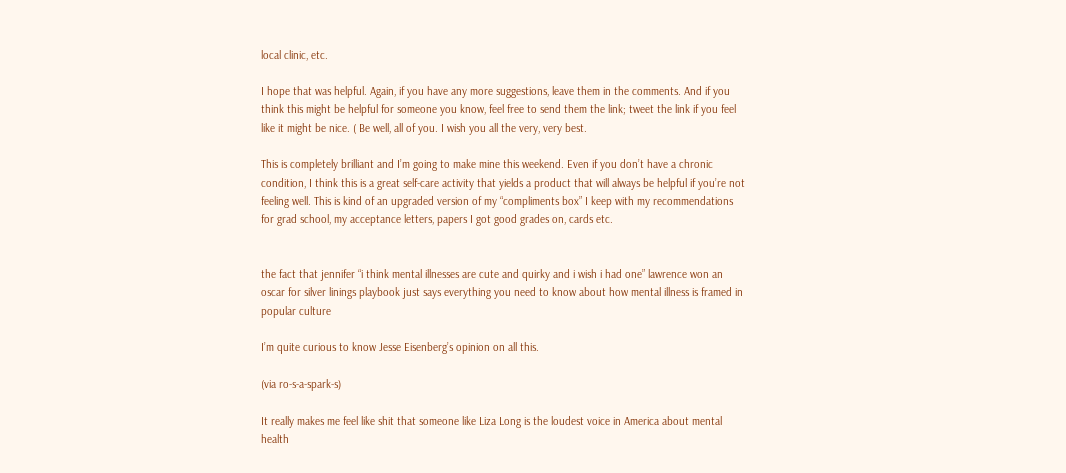local clinic, etc.

I hope that was helpful. Again, if you have any more suggestions, leave them in the comments. And if you think this might be helpful for someone you know, feel free to send them the link; tweet the link if you feel like it might be nice. ( Be well, all of you. I wish you all the very, very best.

This is completely brilliant and I’m going to make mine this weekend. Even if you don’t have a chronic condition, I think this is a great self-care activity that yields a product that will always be helpful if you’re not feeling well. This is kind of an upgraded version of my “compliments box” I keep with my recommendations for grad school, my acceptance letters, papers I got good grades on, cards etc.


the fact that jennifer “i think mental illnesses are cute and quirky and i wish i had one” lawrence won an oscar for silver linings playbook just says everything you need to know about how mental illness is framed in popular culture

I’m quite curious to know Jesse Eisenberg’s opinion on all this.

(via ro-s-a-spark-s)

It really makes me feel like shit that someone like Liza Long is the loudest voice in America about mental health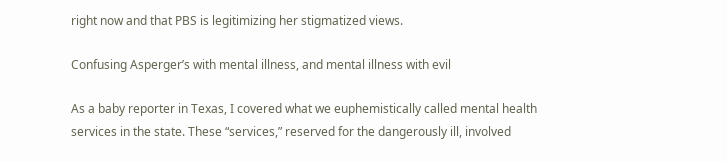right now and that PBS is legitimizing her stigmatized views.

Confusing Asperger’s with mental illness, and mental illness with evil

As a baby reporter in Texas, I covered what we euphemistically called mental health services in the state. These “services,” reserved for the dangerously ill, involved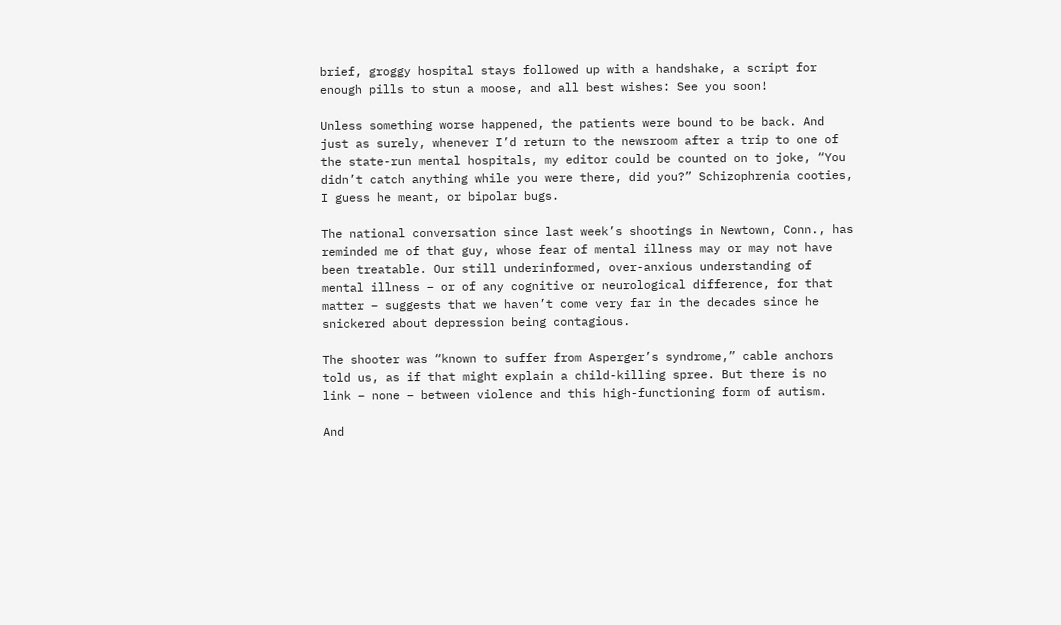brief, groggy hospital stays followed up with a handshake, a script for enough pills to stun a moose, and all best wishes: See you soon!

Unless something worse happened, the patients were bound to be back. And just as surely, whenever I’d return to the newsroom after a trip to one of the state-run mental hospitals, my editor could be counted on to joke, “You didn’t catch anything while you were there, did you?” Schizophrenia cooties, I guess he meant, or bipolar bugs.

The national conversation since last week’s shootings in Newtown, Conn., has reminded me of that guy, whose fear of mental illness may or may not have been treatable. Our still underinformed, over-anxious understanding of mental illness – or of any cognitive or neurological difference, for that matter – suggests that we haven’t come very far in the decades since he snickered about depression being contagious.

The shooter was “known to suffer from Asperger’s syndrome,” cable anchors told us, as if that might explain a child-killing spree. But there is no link – none – between violence and this high-functioning form of autism.

And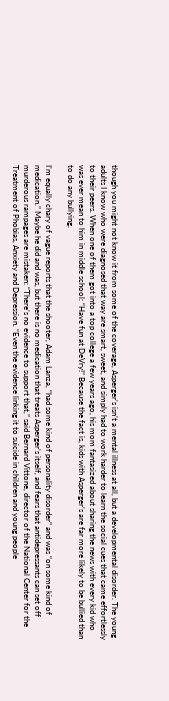though you might not know it from some of the coverage, Asperger’s isn’t a mental illness at all, but a developmental disorder. The young adults I know who were diagnosed that way are smart, sweet, and simply had to work harder to learn the social cues that came effortlessly to their peers. When one of them got into a top college a few years ago, his mom fantasized about sharing the news with every kid who was ever mean to him in middle school: “Have fun at DeVry!” Because the fact is, kids with Asperger’s are far more likely to be bullied than to do any bullying.

I’m equally chary of vague reports that the shooter, Adam Lanza, “had some kind of personality disorder” and was “on some kind of medication.” Maybe he did and was, but there is no medication that treats Asperger’s itself, and fears that antidepressants can set off murderous rampages are mistaken: “There’s no evidence to support that,” said Bernard Vittone, director of the National Center for the Treatment of Phobias, Anxiety and Depression. “Even the evidence linking it to suicide in children and young people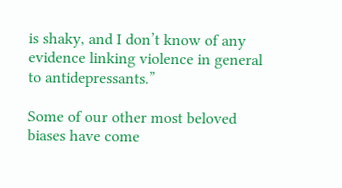is shaky, and I don’t know of any evidence linking violence in general to antidepressants.”

Some of our other most beloved biases have come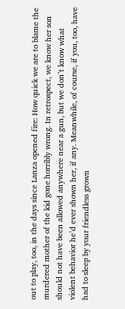out to play, too, in the days since Lanza opened fire: How quick we are to blame the murdered mother of the kid gone horribly wrong. In retrospect, we know her son should not have been allowed anywhere near a gun, but we don’t know what violent behavior he’d ever shown her, if any. Meanwhile, of course, if you, too, have had to sleep by your friendless grown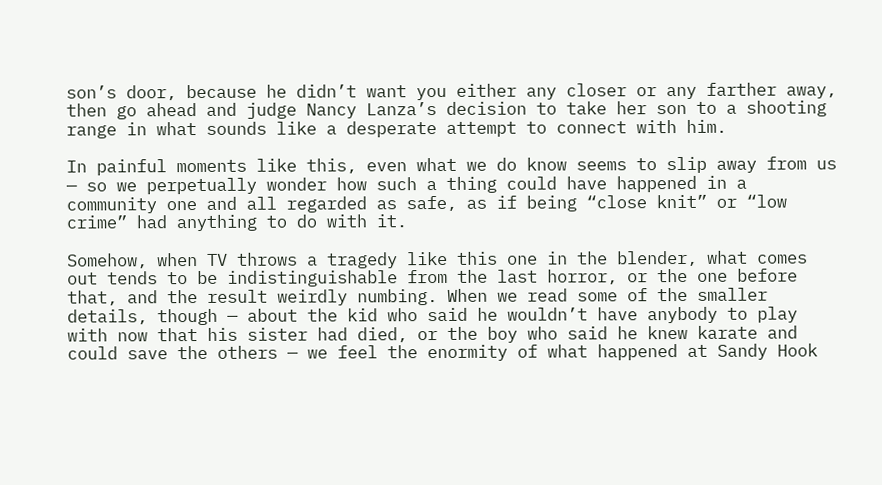son’s door, because he didn’t want you either any closer or any farther away, then go ahead and judge Nancy Lanza’s decision to take her son to a shooting range in what sounds like a desperate attempt to connect with him.

In painful moments like this, even what we do know seems to slip away from us — so we perpetually wonder how such a thing could have happened in a community one and all regarded as safe, as if being “close knit” or “low crime” had anything to do with it.

Somehow, when TV throws a tragedy like this one in the blender, what comes out tends to be indistinguishable from the last horror, or the one before that, and the result weirdly numbing. When we read some of the smaller details, though — about the kid who said he wouldn’t have anybody to play with now that his sister had died, or the boy who said he knew karate and could save the others — we feel the enormity of what happened at Sandy Hook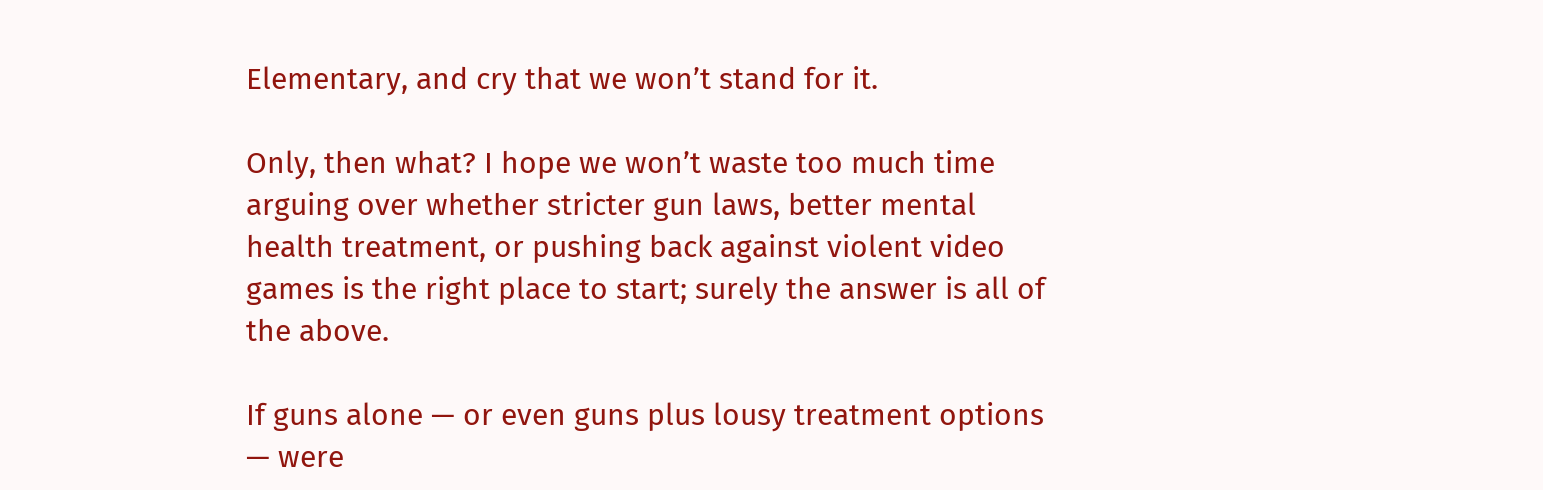Elementary, and cry that we won’t stand for it.

Only, then what? I hope we won’t waste too much time arguing over whether stricter gun laws, better mental health treatment, or pushing back against violent video games is the right place to start; surely the answer is all of the above.

If guns alone — or even guns plus lousy treatment options — were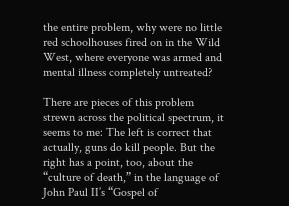the entire problem, why were no little red schoolhouses fired on in the Wild West, where everyone was armed and mental illness completely untreated?

There are pieces of this problem strewn across the political spectrum, it seems to me: The left is correct that actually, guns do kill people. But the right has a point, too, about the “culture of death,” in the language of John Paul II’s “Gospel of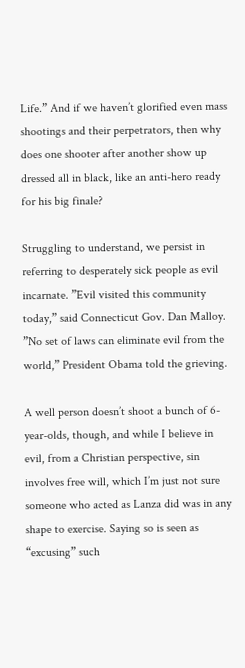Life.” And if we haven’t glorified even mass shootings and their perpetrators, then why does one shooter after another show up dressed all in black, like an anti-hero ready for his big finale?

Struggling to understand, we persist in referring to desperately sick people as evil incarnate. ”Evil visited this community today,” said Connecticut Gov. Dan Malloy. ”No set of laws can eliminate evil from the world,” President Obama told the grieving.

A well person doesn’t shoot a bunch of 6-year-olds, though, and while I believe in evil, from a Christian perspective, sin involves free will, which I’m just not sure someone who acted as Lanza did was in any shape to exercise. Saying so is seen as “excusing” such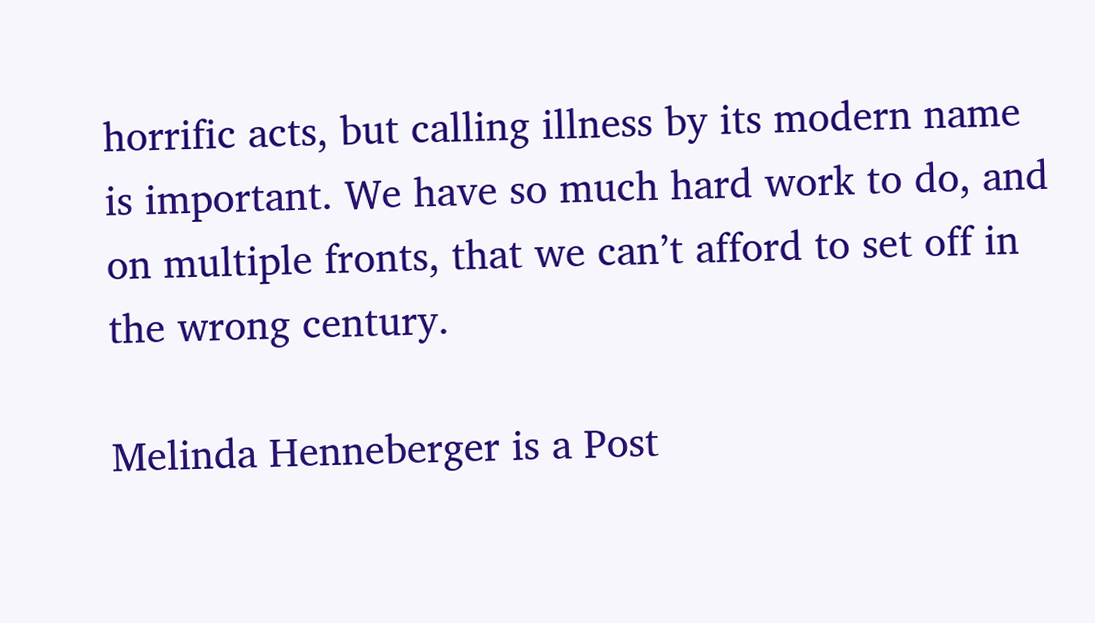horrific acts, but calling illness by its modern name is important. We have so much hard work to do, and on multiple fronts, that we can’t afford to set off in the wrong century.

Melinda Henneberger is a Post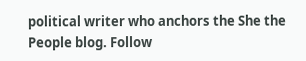political writer who anchors the She the People blog. Follow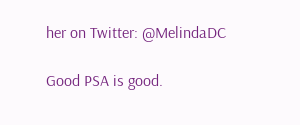her on Twitter: @MelindaDC

Good PSA is good.